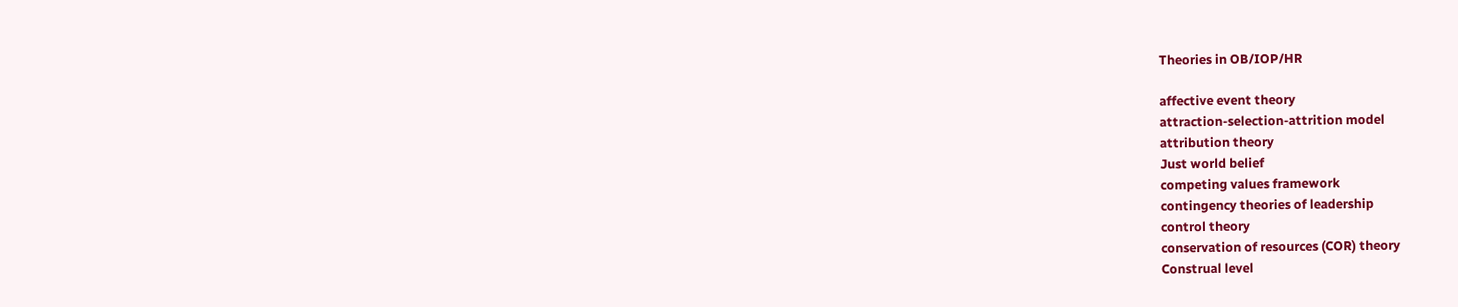Theories in OB/IOP/HR

affective event theory
attraction-selection-attrition model
attribution theory
Just world belief
competing values framework
contingency theories of leadership
control theory
conservation of resources (COR) theory
Construal level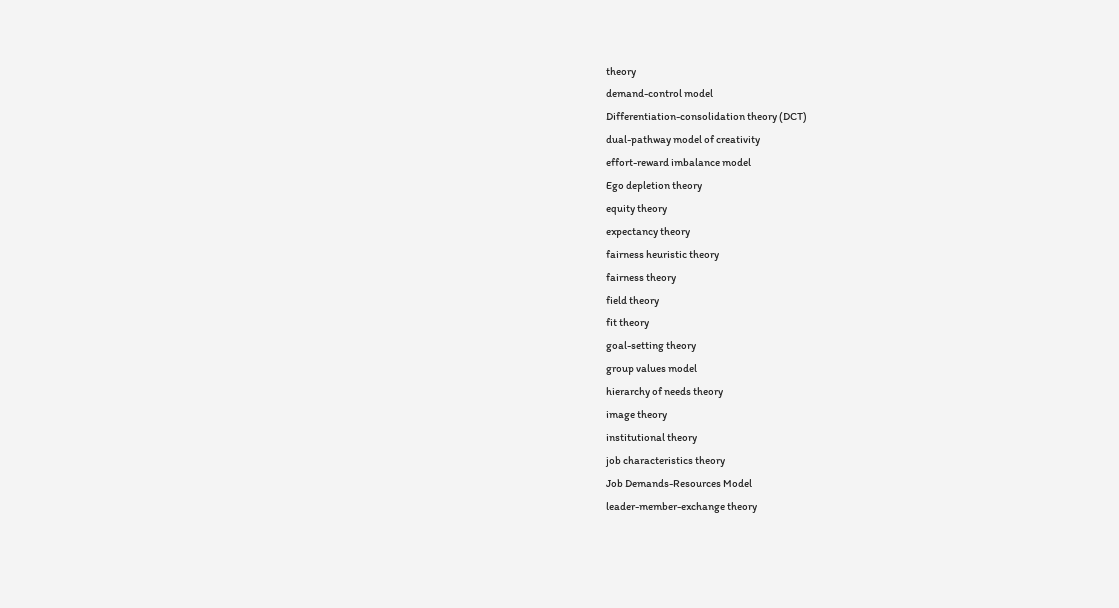theory
demand-control model
Differentiation-consolidation theory (DCT)
dual-pathway model of creativity
effort-reward imbalance model
Ego depletion theory
equity theory
expectancy theory
fairness heuristic theory
fairness theory
field theory
fit theory
goal-setting theory
group values model
hierarchy of needs theory
image theory
institutional theory
job characteristics theory
Job Demands-Resources Model
leader-member-exchange theory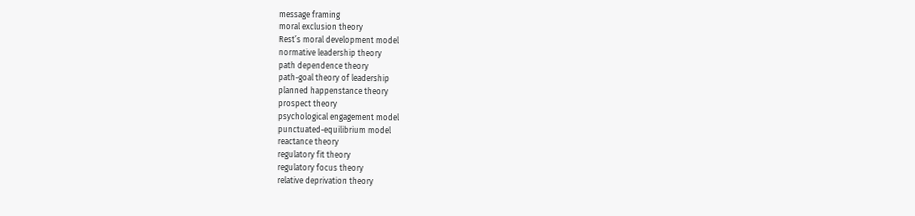message framing
moral exclusion theory
Rest’s moral development model
normative leadership theory
path dependence theory
path-goal theory of leadership
planned happenstance theory
prospect theory
psychological engagement model
punctuated-equilibrium model
reactance theory
regulatory fit theory
regulatory focus theory
relative deprivation theory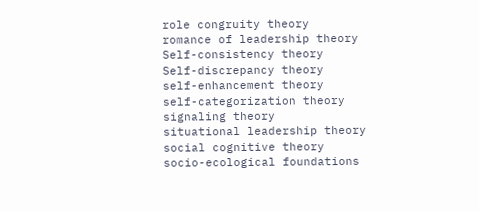role congruity theory
romance of leadership theory
Self-consistency theory
Self-discrepancy theory
self-enhancement theory
self-categorization theory
signaling theory
situational leadership theory
social cognitive theory
socio-ecological foundations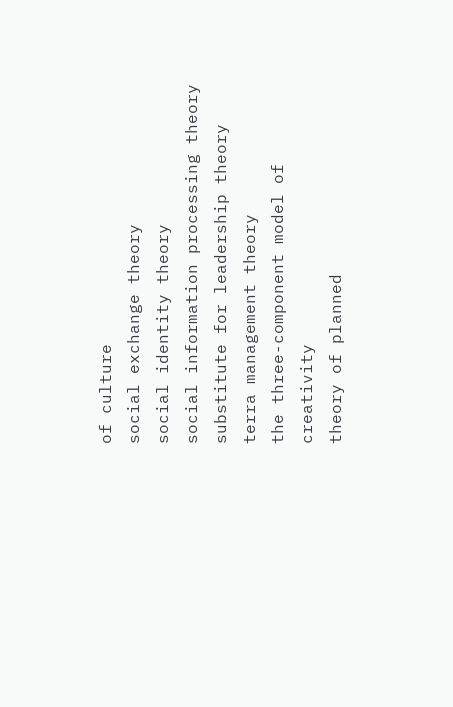of culture
social exchange theory
social identity theory
social information processing theory
substitute for leadership theory
terra management theory
the three-component model of creativity
theory of planned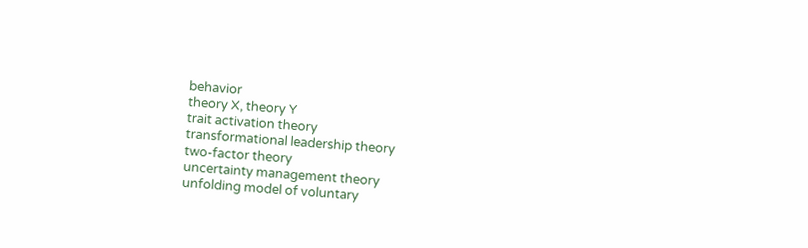behavior
theory X, theory Y
trait activation theory
transformational leadership theory
two-factor theory
uncertainty management theory
unfolding model of voluntary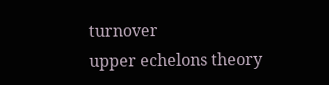turnover
upper echelons theory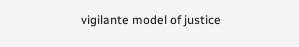vigilante model of justice